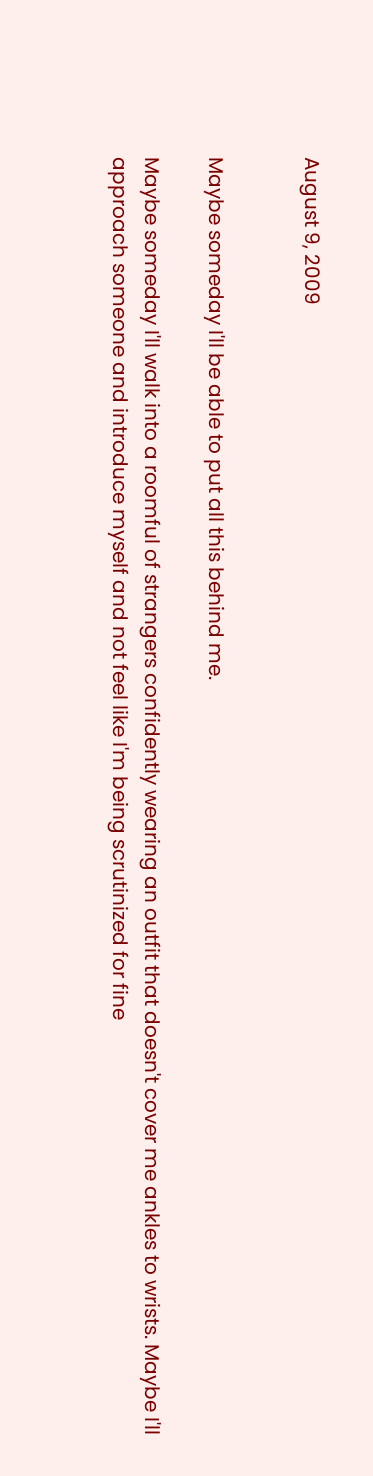August 9, 2009


Maybe someday I'll be able to put all this behind me.

Maybe someday I'll walk into a roomful of strangers confidently wearing an outfit that doesn't cover me ankles to wrists. Maybe I'll approach someone and introduce myself and not feel like I'm being scrutinized for fine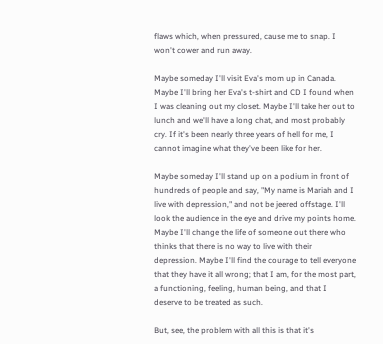flaws which, when pressured, cause me to snap. I won't cower and run away.

Maybe someday I'll visit Eva's mom up in Canada. Maybe I'll bring her Eva's t-shirt and CD I found when I was cleaning out my closet. Maybe I'll take her out to lunch and we'll have a long chat, and most probably cry. If it's been nearly three years of hell for me, I cannot imagine what they've been like for her.

Maybe someday I'll stand up on a podium in front of hundreds of people and say, "My name is Mariah and I live with depression," and not be jeered offstage. I'll look the audience in the eye and drive my points home. Maybe I'll change the life of someone out there who thinks that there is no way to live with their depression. Maybe I'll find the courage to tell everyone that they have it all wrong; that I am, for the most part, a functioning, feeling, human being, and that I deserve to be treated as such.

But, see, the problem with all this is that it's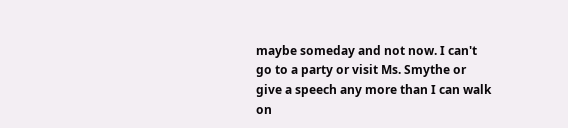maybe someday and not now. I can't go to a party or visit Ms. Smythe or give a speech any more than I can walk on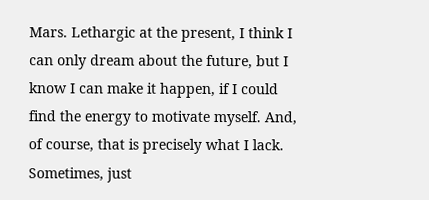Mars. Lethargic at the present, I think I can only dream about the future, but I know I can make it happen, if I could find the energy to motivate myself. And, of course, that is precisely what I lack. Sometimes, just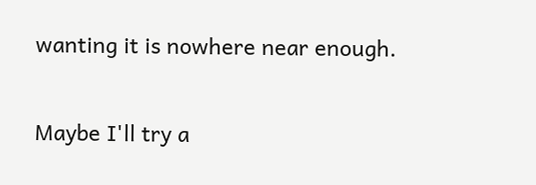wanting it is nowhere near enough.

Maybe I'll try a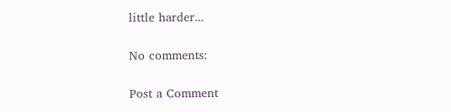little harder...

No comments:

Post a Comment